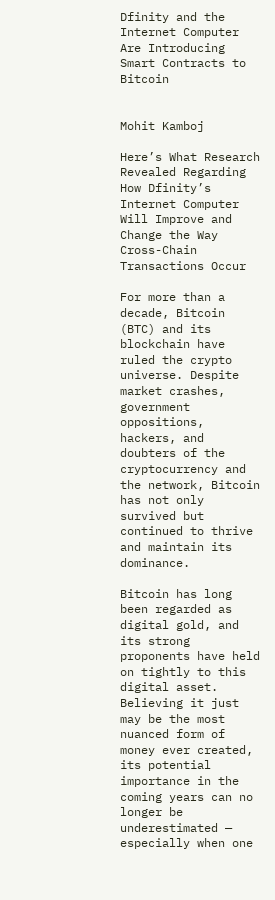Dfinity and the Internet Computer Are Introducing Smart Contracts to Bitcoin


Mohit Kamboj

Here’s What Research Revealed Regarding How Dfinity’s Internet Computer Will Improve and Change the Way Cross-Chain Transactions Occur

For more than a decade, Bitcoin (BTC) and its blockchain have ruled the crypto universe. Despite market crashes, government oppositions, hackers, and doubters of the cryptocurrency and the network, Bitcoin has not only survived but continued to thrive and maintain its dominance.

Bitcoin has long been regarded as digital gold, and its strong proponents have held on tightly to this digital asset. Believing it just may be the most nuanced form of money ever created, its potential importance in the coming years can no longer be underestimated — especially when one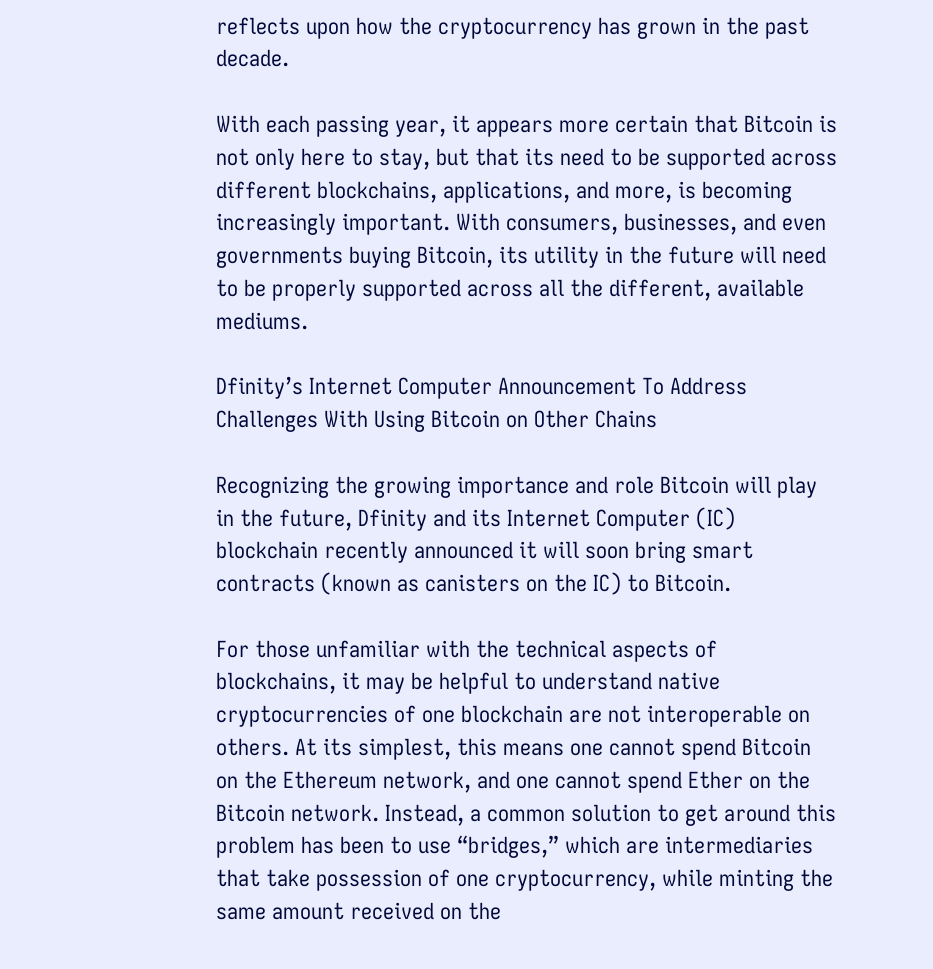reflects upon how the cryptocurrency has grown in the past decade.

With each passing year, it appears more certain that Bitcoin is not only here to stay, but that its need to be supported across different blockchains, applications, and more, is becoming increasingly important. With consumers, businesses, and even governments buying Bitcoin, its utility in the future will need to be properly supported across all the different, available mediums.

Dfinity’s Internet Computer Announcement To Address Challenges With Using Bitcoin on Other Chains

Recognizing the growing importance and role Bitcoin will play in the future, Dfinity and its Internet Computer (IC) blockchain recently announced it will soon bring smart contracts (known as canisters on the IC) to Bitcoin.

For those unfamiliar with the technical aspects of blockchains, it may be helpful to understand native cryptocurrencies of one blockchain are not interoperable on others. At its simplest, this means one cannot spend Bitcoin on the Ethereum network, and one cannot spend Ether on the Bitcoin network. Instead, a common solution to get around this problem has been to use “bridges,” which are intermediaries that take possession of one cryptocurrency, while minting the same amount received on the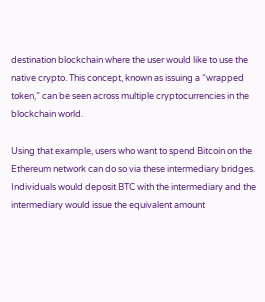destination blockchain where the user would like to use the native crypto. This concept, known as issuing a “wrapped token,” can be seen across multiple cryptocurrencies in the blockchain world.

Using that example, users who want to spend Bitcoin on the Ethereum network can do so via these intermediary bridges. Individuals would deposit BTC with the intermediary and the intermediary would issue the equivalent amount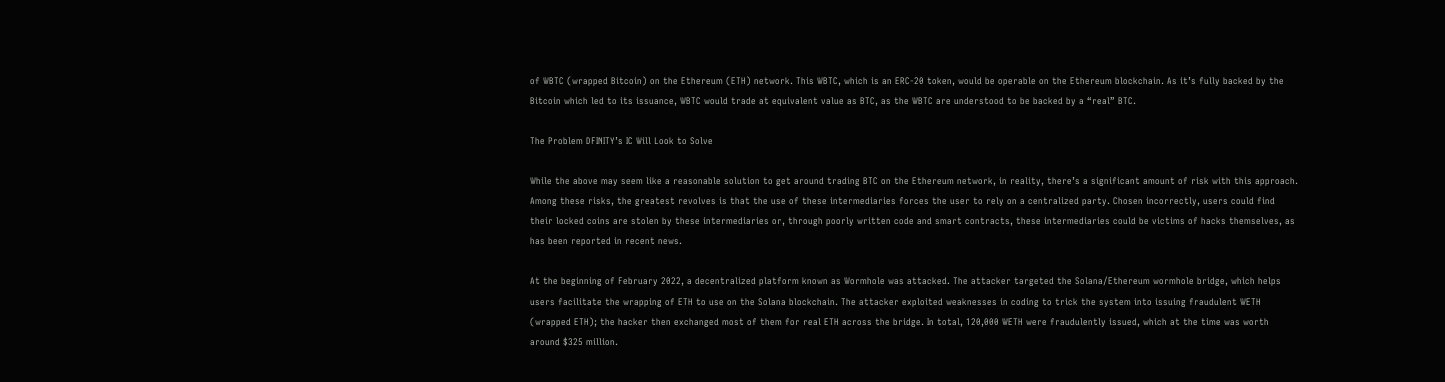of WBTC (wrapped Bitcoin) on the Ethereum (ETH) network. This WBTC, which is an ERC-20 token, would be operable on the Ethereum blockchain. As it’s fully backed by the Bitcoin which led to its issuance, WBTC would trade at equivalent value as BTC, as the WBTC are understood to be backed by a “real” BTC.

The Problem DFINITY’s IC Will Look to Solve

While the above may seem like a reasonable solution to get around trading BTC on the Ethereum network, in reality, there’s a significant amount of risk with this approach. Among these risks, the greatest revolves is that the use of these intermediaries forces the user to rely on a centralized party. Chosen incorrectly, users could find their locked coins are stolen by these intermediaries or, through poorly written code and smart contracts, these intermediaries could be victims of hacks themselves, as has been reported in recent news.

At the beginning of February 2022, a decentralized platform known as Wormhole was attacked. The attacker targeted the Solana/Ethereum wormhole bridge, which helps users facilitate the wrapping of ETH to use on the Solana blockchain. The attacker exploited weaknesses in coding to trick the system into issuing fraudulent WETH (wrapped ETH); the hacker then exchanged most of them for real ETH across the bridge. In total, 120,000 WETH were fraudulently issued, which at the time was worth around $325 million.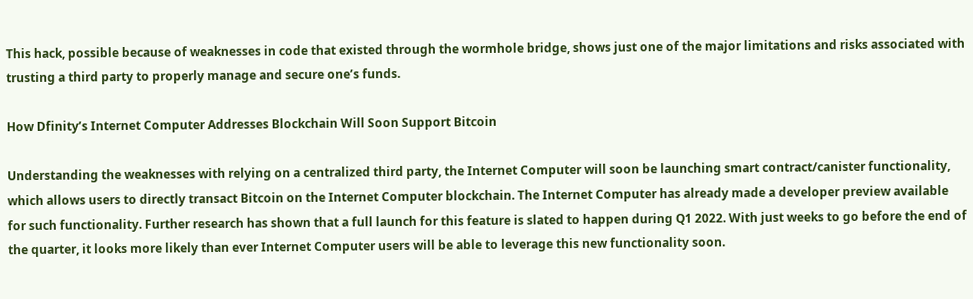This hack, possible because of weaknesses in code that existed through the wormhole bridge, shows just one of the major limitations and risks associated with trusting a third party to properly manage and secure one’s funds.

How Dfinity’s Internet Computer Addresses Blockchain Will Soon Support Bitcoin

Understanding the weaknesses with relying on a centralized third party, the Internet Computer will soon be launching smart contract/canister functionality, which allows users to directly transact Bitcoin on the Internet Computer blockchain. The Internet Computer has already made a developer preview available for such functionality. Further research has shown that a full launch for this feature is slated to happen during Q1 2022. With just weeks to go before the end of the quarter, it looks more likely than ever Internet Computer users will be able to leverage this new functionality soon.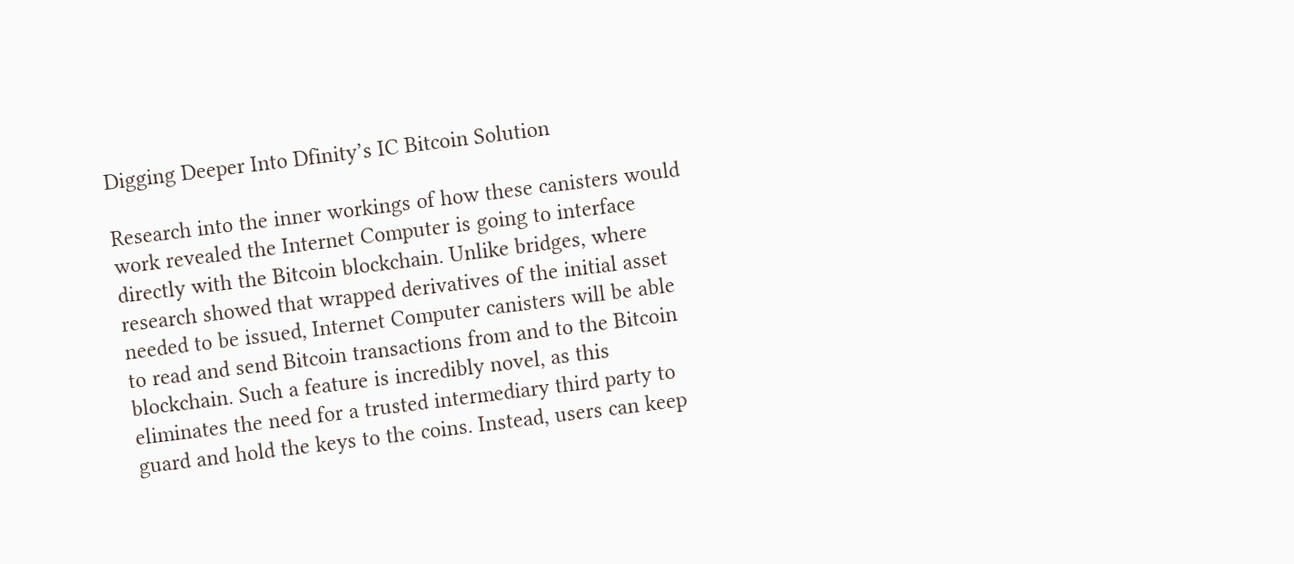Digging Deeper Into Dfinity’s IC Bitcoin Solution

Research into the inner workings of how these canisters would work revealed the Internet Computer is going to interface directly with the Bitcoin blockchain. Unlike bridges, where research showed that wrapped derivatives of the initial asset needed to be issued, Internet Computer canisters will be able to read and send Bitcoin transactions from and to the Bitcoin blockchain. Such a feature is incredibly novel, as this eliminates the need for a trusted intermediary third party to guard and hold the keys to the coins. Instead, users can keep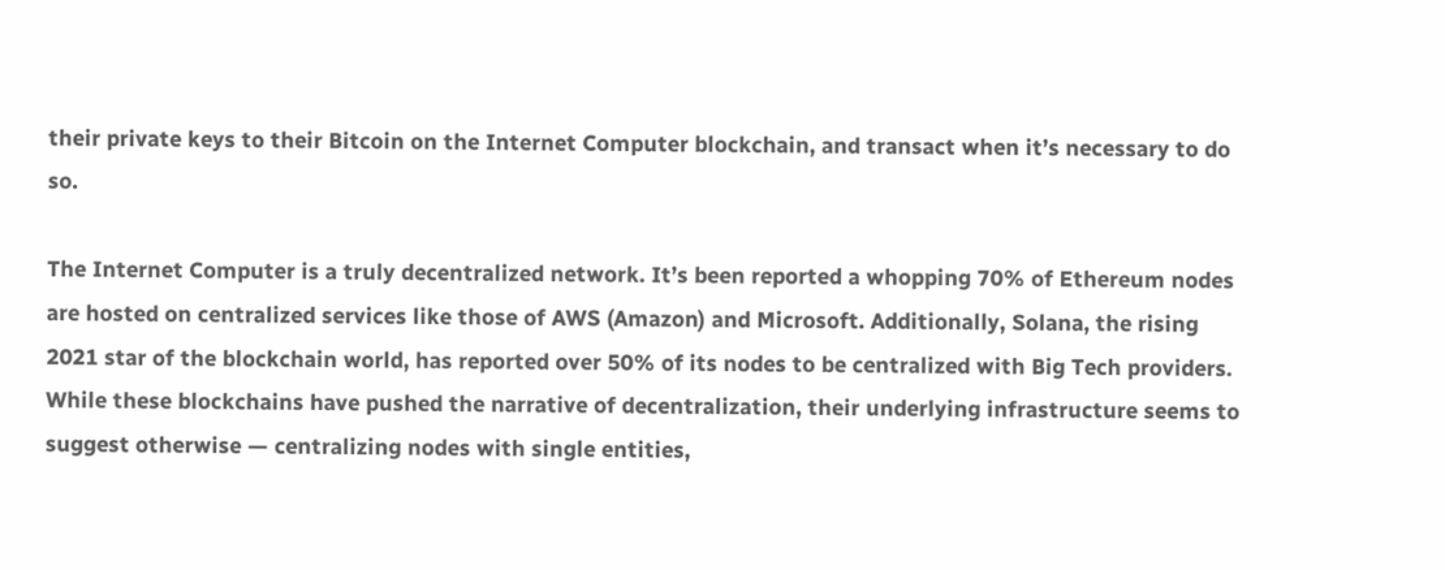their private keys to their Bitcoin on the Internet Computer blockchain, and transact when it’s necessary to do so.

The Internet Computer is a truly decentralized network. It’s been reported a whopping 70% of Ethereum nodes are hosted on centralized services like those of AWS (Amazon) and Microsoft. Additionally, Solana, the rising 2021 star of the blockchain world, has reported over 50% of its nodes to be centralized with Big Tech providers. While these blockchains have pushed the narrative of decentralization, their underlying infrastructure seems to suggest otherwise — centralizing nodes with single entities,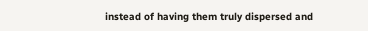instead of having them truly dispersed and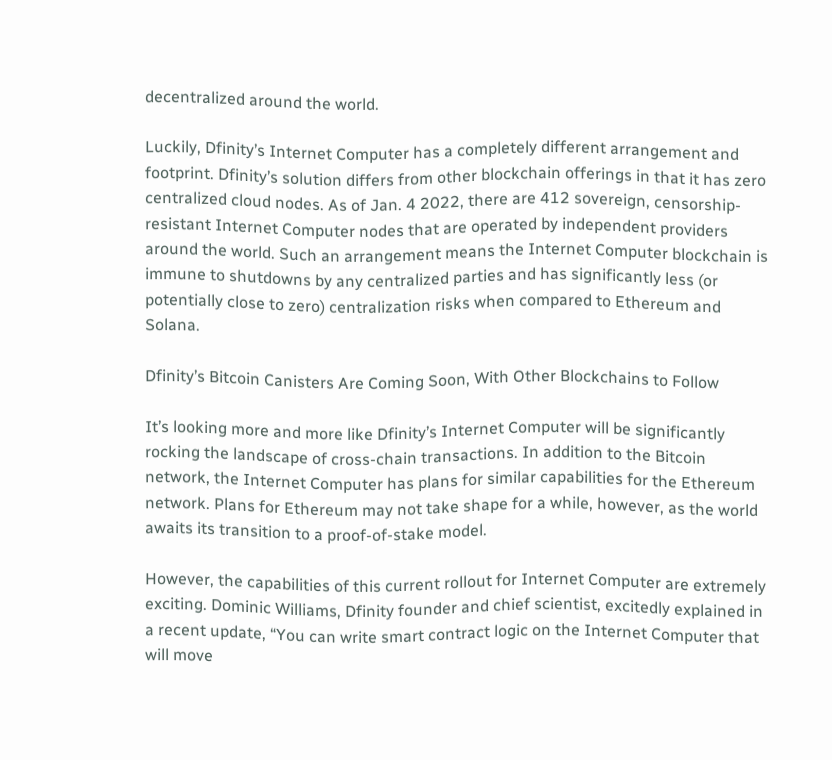decentralized around the world.

Luckily, Dfinity’s Internet Computer has a completely different arrangement and footprint. Dfinity’s solution differs from other blockchain offerings in that it has zero centralized cloud nodes. As of Jan. 4 2022, there are 412 sovereign, censorship-resistant Internet Computer nodes that are operated by independent providers around the world. Such an arrangement means the Internet Computer blockchain is immune to shutdowns by any centralized parties and has significantly less (or potentially close to zero) centralization risks when compared to Ethereum and Solana.

Dfinity’s Bitcoin Canisters Are Coming Soon, With Other Blockchains to Follow

It’s looking more and more like Dfinity’s Internet Computer will be significantly rocking the landscape of cross-chain transactions. In addition to the Bitcoin network, the Internet Computer has plans for similar capabilities for the Ethereum network. Plans for Ethereum may not take shape for a while, however, as the world awaits its transition to a proof-of-stake model.

However, the capabilities of this current rollout for Internet Computer are extremely exciting. Dominic Williams, Dfinity founder and chief scientist, excitedly explained in a recent update, “You can write smart contract logic on the Internet Computer that will move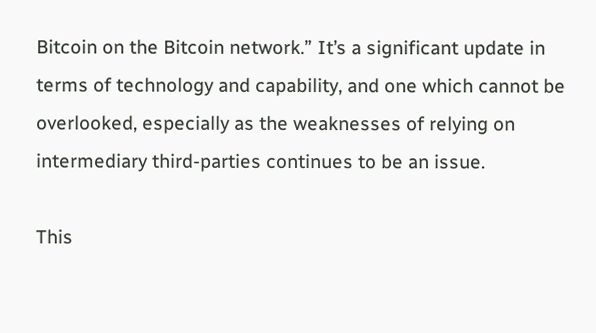Bitcoin on the Bitcoin network.” It’s a significant update in terms of technology and capability, and one which cannot be overlooked, especially as the weaknesses of relying on intermediary third-parties continues to be an issue.

This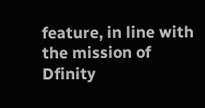feature, in line with the mission of Dfinity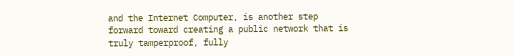and the Internet Computer, is another step forward toward creating a public network that is truly tamperproof, fully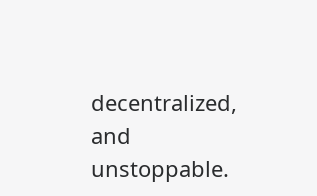decentralized, and unstoppable.